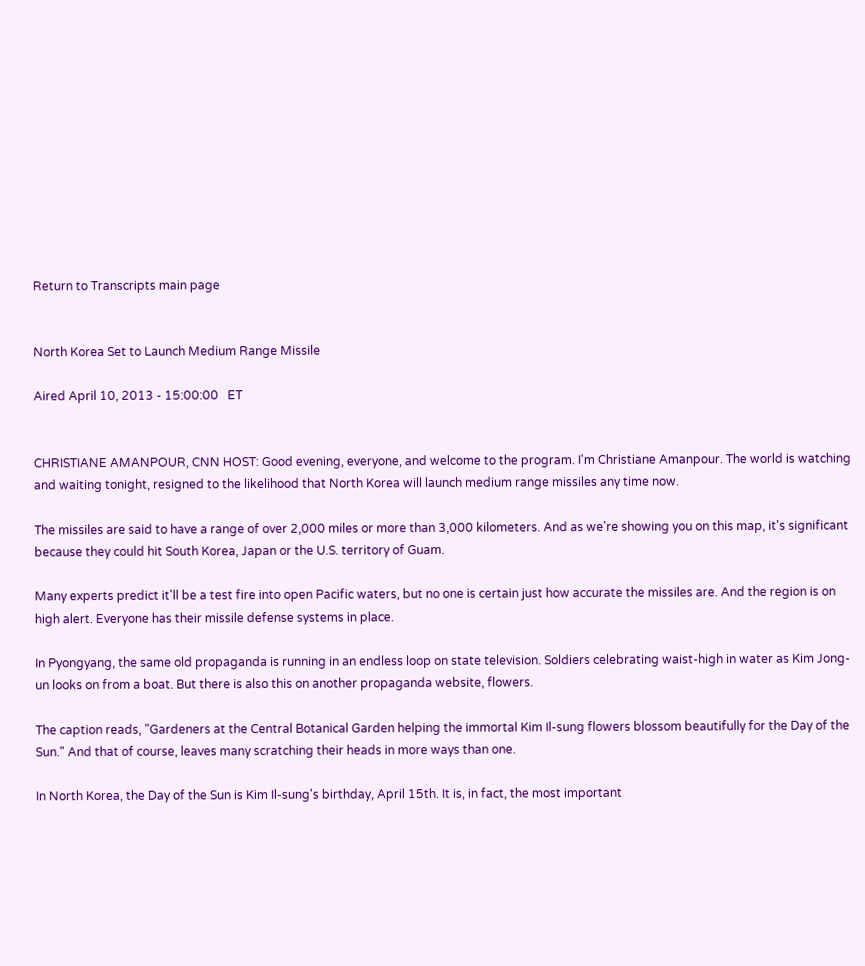Return to Transcripts main page


North Korea Set to Launch Medium Range Missile

Aired April 10, 2013 - 15:00:00   ET


CHRISTIANE AMANPOUR, CNN HOST: Good evening, everyone, and welcome to the program. I'm Christiane Amanpour. The world is watching and waiting tonight, resigned to the likelihood that North Korea will launch medium range missiles any time now.

The missiles are said to have a range of over 2,000 miles or more than 3,000 kilometers. And as we're showing you on this map, it's significant because they could hit South Korea, Japan or the U.S. territory of Guam.

Many experts predict it'll be a test fire into open Pacific waters, but no one is certain just how accurate the missiles are. And the region is on high alert. Everyone has their missile defense systems in place.

In Pyongyang, the same old propaganda is running in an endless loop on state television. Soldiers celebrating waist-high in water as Kim Jong-un looks on from a boat. But there is also this on another propaganda website, flowers.

The caption reads, "Gardeners at the Central Botanical Garden helping the immortal Kim Il-sung flowers blossom beautifully for the Day of the Sun." And that of course, leaves many scratching their heads in more ways than one.

In North Korea, the Day of the Sun is Kim Il-sung's birthday, April 15th. It is, in fact, the most important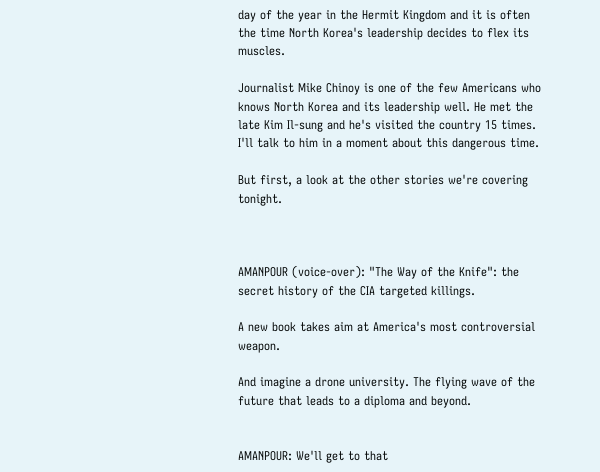day of the year in the Hermit Kingdom and it is often the time North Korea's leadership decides to flex its muscles.

Journalist Mike Chinoy is one of the few Americans who knows North Korea and its leadership well. He met the late Kim Il-sung and he's visited the country 15 times. I'll talk to him in a moment about this dangerous time.

But first, a look at the other stories we're covering tonight.



AMANPOUR (voice-over): "The Way of the Knife": the secret history of the CIA targeted killings.

A new book takes aim at America's most controversial weapon.

And imagine a drone university. The flying wave of the future that leads to a diploma and beyond.


AMANPOUR: We'll get to that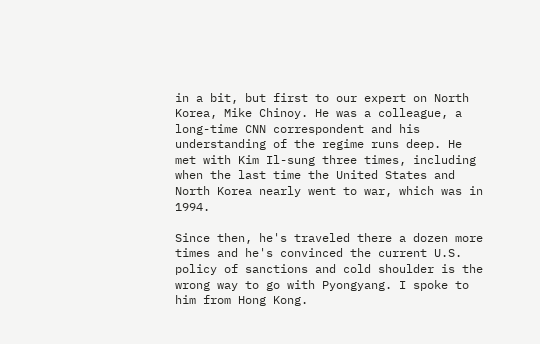in a bit, but first to our expert on North Korea, Mike Chinoy. He was a colleague, a long-time CNN correspondent and his understanding of the regime runs deep. He met with Kim Il-sung three times, including when the last time the United States and North Korea nearly went to war, which was in 1994.

Since then, he's traveled there a dozen more times and he's convinced the current U.S. policy of sanctions and cold shoulder is the wrong way to go with Pyongyang. I spoke to him from Hong Kong.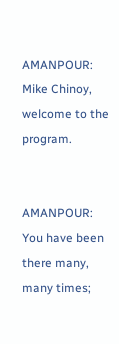AMANPOUR: Mike Chinoy, welcome to the program.


AMANPOUR: You have been there many, many times;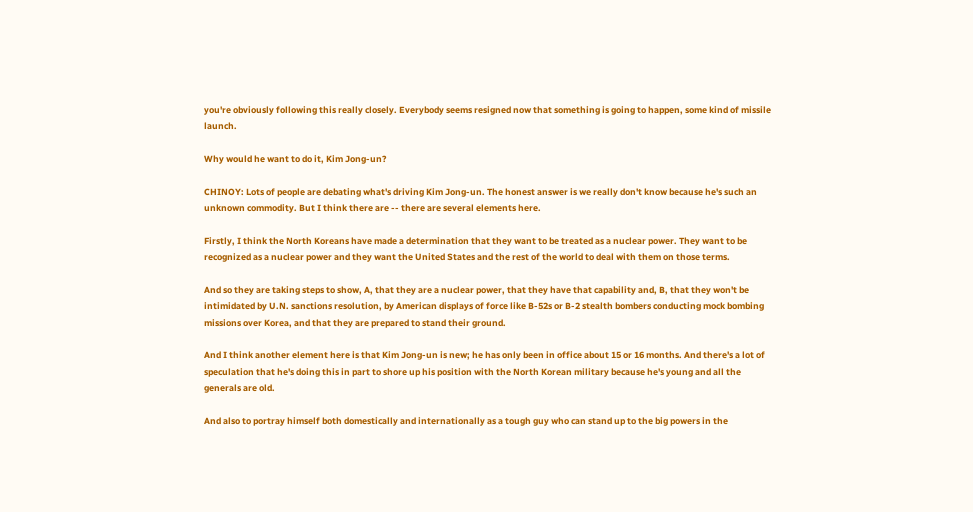you're obviously following this really closely. Everybody seems resigned now that something is going to happen, some kind of missile launch.

Why would he want to do it, Kim Jong-un?

CHINOY: Lots of people are debating what's driving Kim Jong-un. The honest answer is we really don't know because he's such an unknown commodity. But I think there are -- there are several elements here.

Firstly, I think the North Koreans have made a determination that they want to be treated as a nuclear power. They want to be recognized as a nuclear power and they want the United States and the rest of the world to deal with them on those terms.

And so they are taking steps to show, A, that they are a nuclear power, that they have that capability and, B, that they won't be intimidated by U.N. sanctions resolution, by American displays of force like B-52s or B-2 stealth bombers conducting mock bombing missions over Korea, and that they are prepared to stand their ground.

And I think another element here is that Kim Jong-un is new; he has only been in office about 15 or 16 months. And there's a lot of speculation that he's doing this in part to shore up his position with the North Korean military because he's young and all the generals are old.

And also to portray himself both domestically and internationally as a tough guy who can stand up to the big powers in the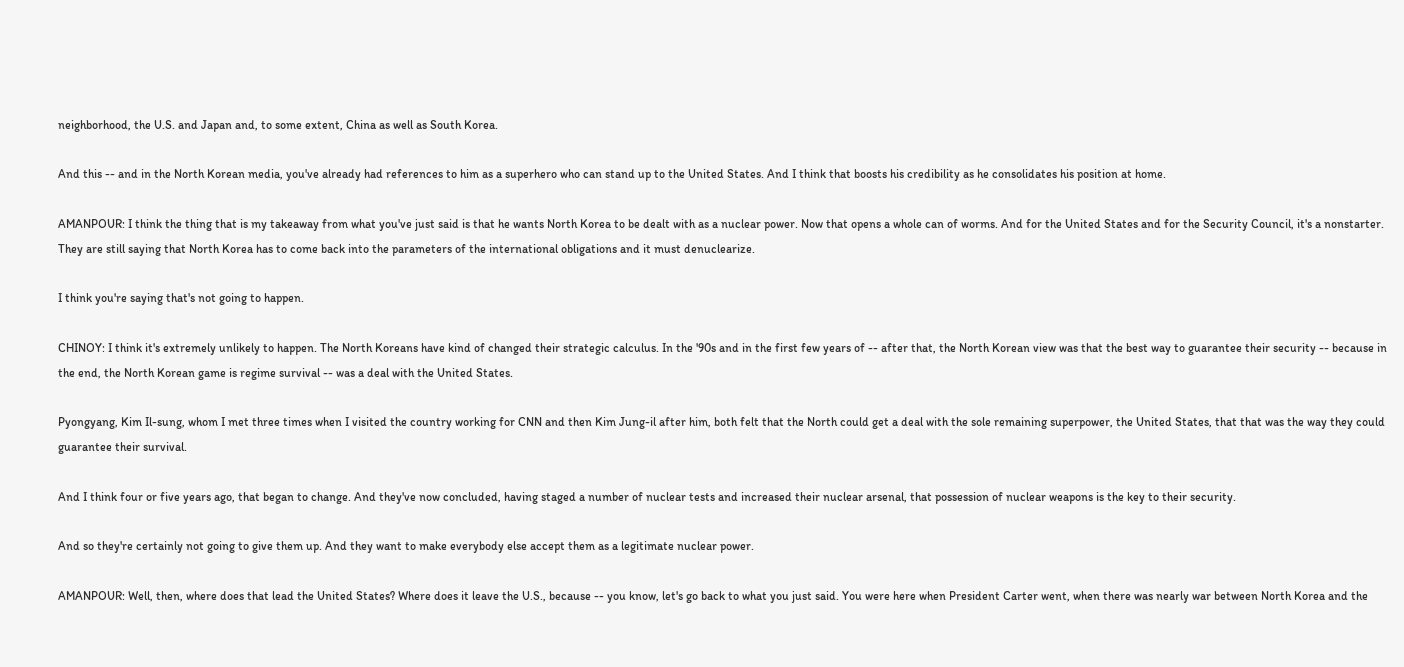neighborhood, the U.S. and Japan and, to some extent, China as well as South Korea.

And this -- and in the North Korean media, you've already had references to him as a superhero who can stand up to the United States. And I think that boosts his credibility as he consolidates his position at home.

AMANPOUR: I think the thing that is my takeaway from what you've just said is that he wants North Korea to be dealt with as a nuclear power. Now that opens a whole can of worms. And for the United States and for the Security Council, it's a nonstarter. They are still saying that North Korea has to come back into the parameters of the international obligations and it must denuclearize.

I think you're saying that's not going to happen.

CHINOY: I think it's extremely unlikely to happen. The North Koreans have kind of changed their strategic calculus. In the '90s and in the first few years of -- after that, the North Korean view was that the best way to guarantee their security -- because in the end, the North Korean game is regime survival -- was a deal with the United States.

Pyongyang, Kim Il-sung, whom I met three times when I visited the country working for CNN and then Kim Jung-il after him, both felt that the North could get a deal with the sole remaining superpower, the United States, that that was the way they could guarantee their survival.

And I think four or five years ago, that began to change. And they've now concluded, having staged a number of nuclear tests and increased their nuclear arsenal, that possession of nuclear weapons is the key to their security.

And so they're certainly not going to give them up. And they want to make everybody else accept them as a legitimate nuclear power.

AMANPOUR: Well, then, where does that lead the United States? Where does it leave the U.S., because -- you know, let's go back to what you just said. You were here when President Carter went, when there was nearly war between North Korea and the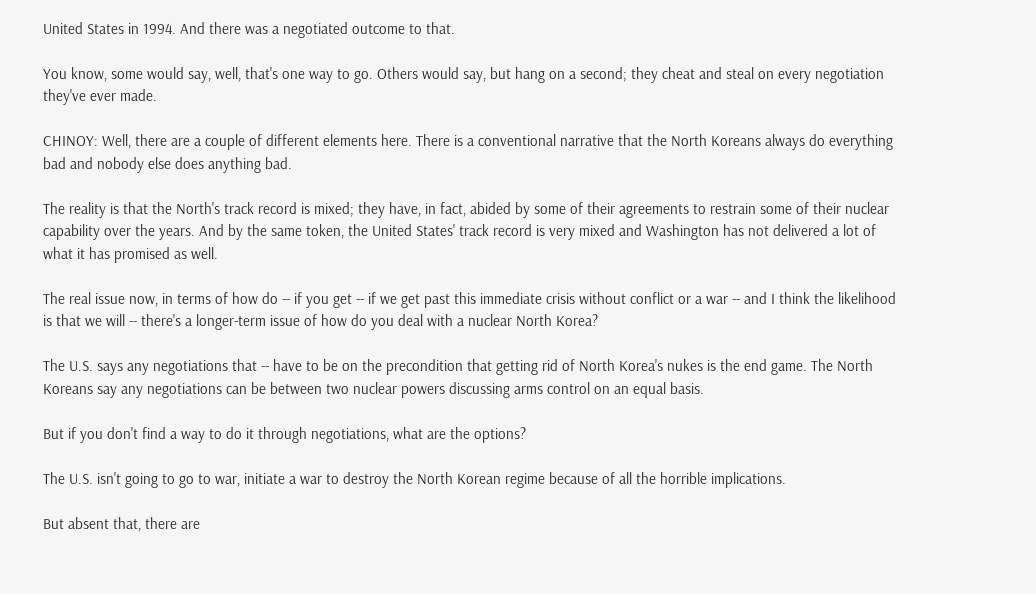United States in 1994. And there was a negotiated outcome to that.

You know, some would say, well, that's one way to go. Others would say, but hang on a second; they cheat and steal on every negotiation they've ever made.

CHINOY: Well, there are a couple of different elements here. There is a conventional narrative that the North Koreans always do everything bad and nobody else does anything bad.

The reality is that the North's track record is mixed; they have, in fact, abided by some of their agreements to restrain some of their nuclear capability over the years. And by the same token, the United States' track record is very mixed and Washington has not delivered a lot of what it has promised as well.

The real issue now, in terms of how do -- if you get -- if we get past this immediate crisis without conflict or a war -- and I think the likelihood is that we will -- there's a longer-term issue of how do you deal with a nuclear North Korea?

The U.S. says any negotiations that -- have to be on the precondition that getting rid of North Korea's nukes is the end game. The North Koreans say any negotiations can be between two nuclear powers discussing arms control on an equal basis.

But if you don't find a way to do it through negotiations, what are the options?

The U.S. isn't going to go to war, initiate a war to destroy the North Korean regime because of all the horrible implications.

But absent that, there are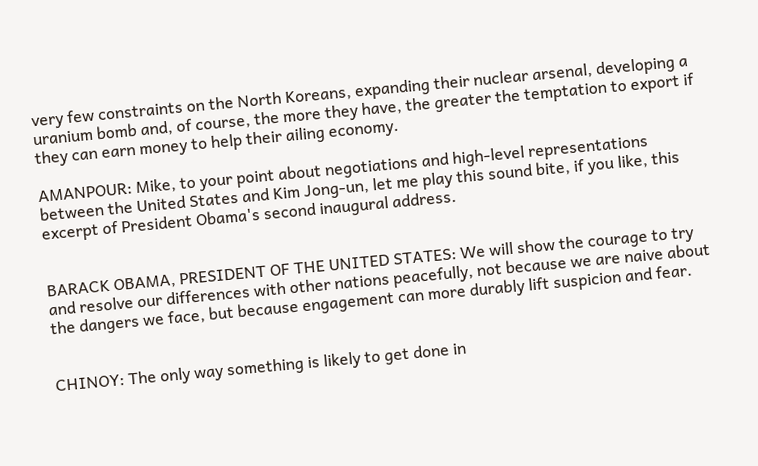very few constraints on the North Koreans, expanding their nuclear arsenal, developing a uranium bomb and, of course, the more they have, the greater the temptation to export if they can earn money to help their ailing economy.

AMANPOUR: Mike, to your point about negotiations and high-level representations between the United States and Kim Jong-un, let me play this sound bite, if you like, this excerpt of President Obama's second inaugural address.


BARACK OBAMA, PRESIDENT OF THE UNITED STATES: We will show the courage to try and resolve our differences with other nations peacefully, not because we are naive about the dangers we face, but because engagement can more durably lift suspicion and fear.


CHINOY: The only way something is likely to get done in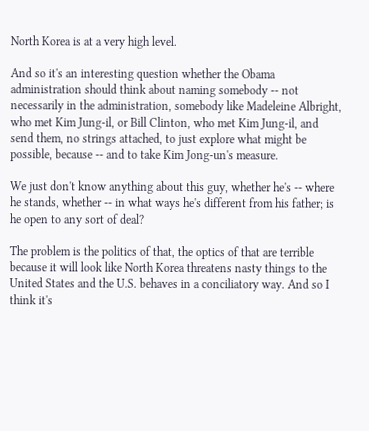North Korea is at a very high level.

And so it's an interesting question whether the Obama administration should think about naming somebody -- not necessarily in the administration, somebody like Madeleine Albright, who met Kim Jung-il, or Bill Clinton, who met Kim Jung-il, and send them, no strings attached, to just explore what might be possible, because -- and to take Kim Jong-un's measure.

We just don't know anything about this guy, whether he's -- where he stands, whether -- in what ways he's different from his father; is he open to any sort of deal?

The problem is the politics of that, the optics of that are terrible because it will look like North Korea threatens nasty things to the United States and the U.S. behaves in a conciliatory way. And so I think it's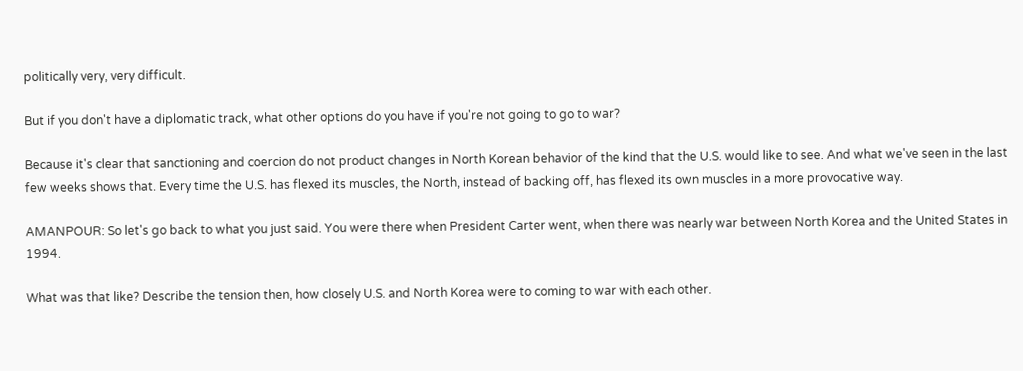politically very, very difficult.

But if you don't have a diplomatic track, what other options do you have if you're not going to go to war?

Because it's clear that sanctioning and coercion do not product changes in North Korean behavior of the kind that the U.S. would like to see. And what we've seen in the last few weeks shows that. Every time the U.S. has flexed its muscles, the North, instead of backing off, has flexed its own muscles in a more provocative way.

AMANPOUR: So let's go back to what you just said. You were there when President Carter went, when there was nearly war between North Korea and the United States in 1994.

What was that like? Describe the tension then, how closely U.S. and North Korea were to coming to war with each other.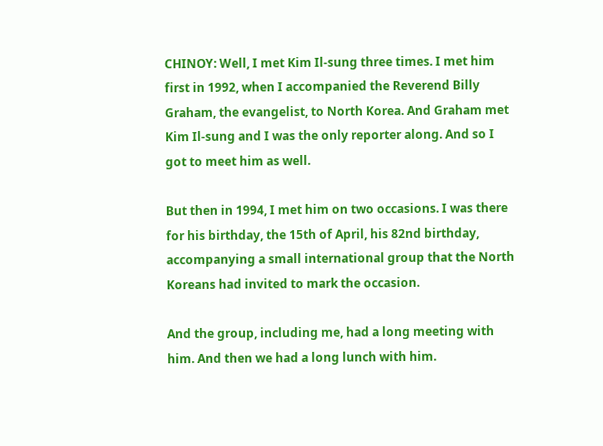CHINOY: Well, I met Kim Il-sung three times. I met him first in 1992, when I accompanied the Reverend Billy Graham, the evangelist, to North Korea. And Graham met Kim Il-sung and I was the only reporter along. And so I got to meet him as well.

But then in 1994, I met him on two occasions. I was there for his birthday, the 15th of April, his 82nd birthday, accompanying a small international group that the North Koreans had invited to mark the occasion.

And the group, including me, had a long meeting with him. And then we had a long lunch with him.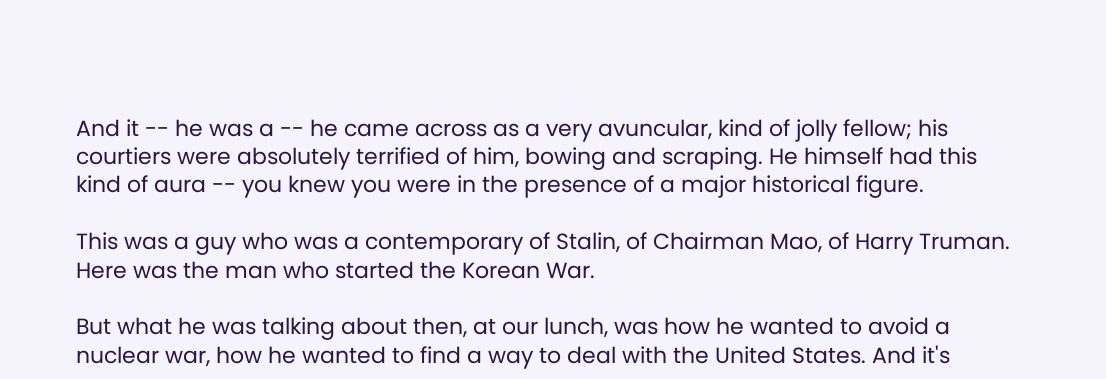And it -- he was a -- he came across as a very avuncular, kind of jolly fellow; his courtiers were absolutely terrified of him, bowing and scraping. He himself had this kind of aura -- you knew you were in the presence of a major historical figure.

This was a guy who was a contemporary of Stalin, of Chairman Mao, of Harry Truman. Here was the man who started the Korean War.

But what he was talking about then, at our lunch, was how he wanted to avoid a nuclear war, how he wanted to find a way to deal with the United States. And it's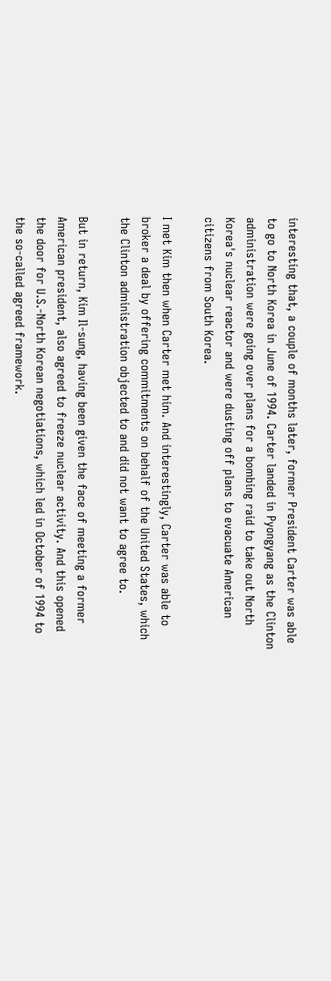interesting that, a couple of months later, former President Carter was able to go to North Korea in June of 1994. Carter landed in Pyongyang as the Clinton administration were going over plans for a bombing raid to take out North Korea's nuclear reactor and were dusting off plans to evacuate American citizens from South Korea.

I met Kim then when Carter met him. And interestingly, Carter was able to broker a deal by offering commitments on behalf of the United States, which the Clinton administration objected to and did not want to agree to.

But in return, Kim Il-sung, having been given the face of meeting a former American president, also agreed to freeze nuclear activity. And this opened the door for U.S.-North Korean negotiations, which led in October of 1994 to the so-called agreed framework.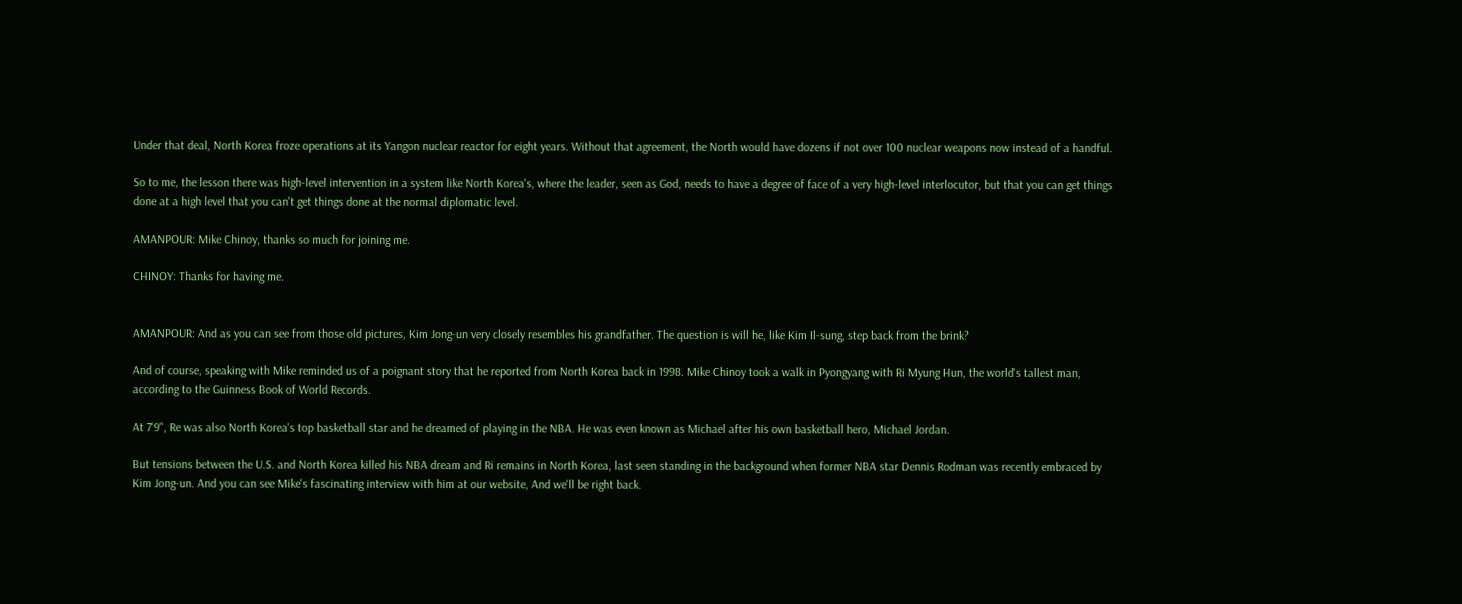Under that deal, North Korea froze operations at its Yangon nuclear reactor for eight years. Without that agreement, the North would have dozens if not over 100 nuclear weapons now instead of a handful.

So to me, the lesson there was high-level intervention in a system like North Korea's, where the leader, seen as God, needs to have a degree of face of a very high-level interlocutor, but that you can get things done at a high level that you can't get things done at the normal diplomatic level.

AMANPOUR: Mike Chinoy, thanks so much for joining me.

CHINOY: Thanks for having me.


AMANPOUR: And as you can see from those old pictures, Kim Jong-un very closely resembles his grandfather. The question is will he, like Kim Il-sung, step back from the brink?

And of course, speaking with Mike reminded us of a poignant story that he reported from North Korea back in 1998. Mike Chinoy took a walk in Pyongyang with Ri Myung Hun, the world's tallest man, according to the Guinness Book of World Records.

At 7'9", Re was also North Korea's top basketball star and he dreamed of playing in the NBA. He was even known as Michael after his own basketball hero, Michael Jordan.

But tensions between the U.S. and North Korea killed his NBA dream and Ri remains in North Korea, last seen standing in the background when former NBA star Dennis Rodman was recently embraced by Kim Jong-un. And you can see Mike's fascinating interview with him at our website, And we'll be right back.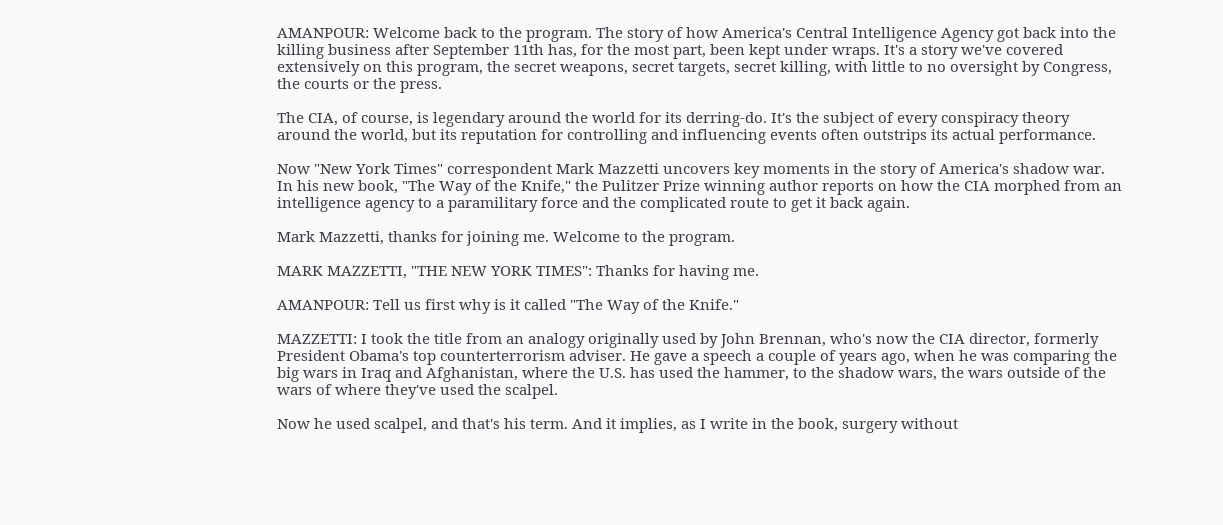AMANPOUR: Welcome back to the program. The story of how America's Central Intelligence Agency got back into the killing business after September 11th has, for the most part, been kept under wraps. It's a story we've covered extensively on this program, the secret weapons, secret targets, secret killing, with little to no oversight by Congress, the courts or the press.

The CIA, of course, is legendary around the world for its derring-do. It's the subject of every conspiracy theory around the world, but its reputation for controlling and influencing events often outstrips its actual performance.

Now "New York Times" correspondent Mark Mazzetti uncovers key moments in the story of America's shadow war. In his new book, "The Way of the Knife," the Pulitzer Prize winning author reports on how the CIA morphed from an intelligence agency to a paramilitary force and the complicated route to get it back again.

Mark Mazzetti, thanks for joining me. Welcome to the program.

MARK MAZZETTI, "THE NEW YORK TIMES": Thanks for having me.

AMANPOUR: Tell us first why is it called "The Way of the Knife."

MAZZETTI: I took the title from an analogy originally used by John Brennan, who's now the CIA director, formerly President Obama's top counterterrorism adviser. He gave a speech a couple of years ago, when he was comparing the big wars in Iraq and Afghanistan, where the U.S. has used the hammer, to the shadow wars, the wars outside of the wars of where they've used the scalpel.

Now he used scalpel, and that's his term. And it implies, as I write in the book, surgery without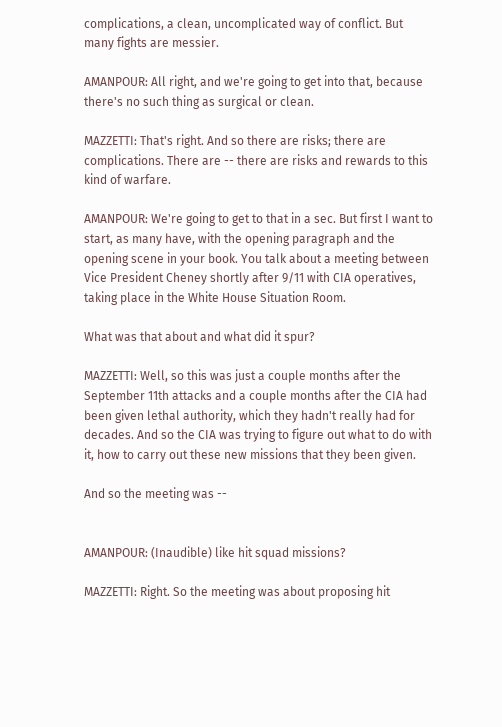complications, a clean, uncomplicated way of conflict. But many fights are messier.

AMANPOUR: All right, and we're going to get into that, because there's no such thing as surgical or clean.

MAZZETTI: That's right. And so there are risks; there are complications. There are -- there are risks and rewards to this kind of warfare.

AMANPOUR: We're going to get to that in a sec. But first I want to start, as many have, with the opening paragraph and the opening scene in your book. You talk about a meeting between Vice President Cheney shortly after 9/11 with CIA operatives, taking place in the White House Situation Room.

What was that about and what did it spur?

MAZZETTI: Well, so this was just a couple months after the September 11th attacks and a couple months after the CIA had been given lethal authority, which they hadn't really had for decades. And so the CIA was trying to figure out what to do with it, how to carry out these new missions that they been given.

And so the meeting was --


AMANPOUR: (Inaudible) like hit squad missions?

MAZZETTI: Right. So the meeting was about proposing hit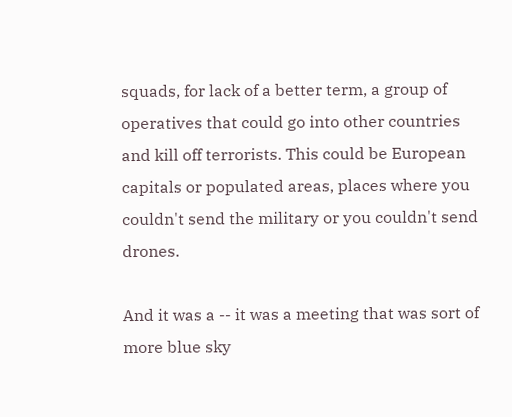squads, for lack of a better term, a group of operatives that could go into other countries and kill off terrorists. This could be European capitals or populated areas, places where you couldn't send the military or you couldn't send drones.

And it was a -- it was a meeting that was sort of more blue sky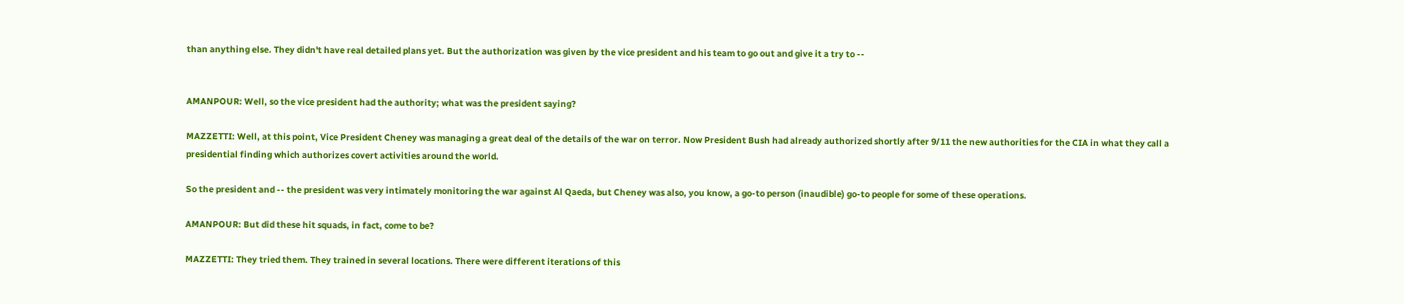than anything else. They didn't have real detailed plans yet. But the authorization was given by the vice president and his team to go out and give it a try to --


AMANPOUR: Well, so the vice president had the authority; what was the president saying?

MAZZETTI: Well, at this point, Vice President Cheney was managing a great deal of the details of the war on terror. Now President Bush had already authorized shortly after 9/11 the new authorities for the CIA in what they call a presidential finding which authorizes covert activities around the world.

So the president and -- the president was very intimately monitoring the war against Al Qaeda, but Cheney was also, you know, a go-to person (inaudible) go-to people for some of these operations.

AMANPOUR: But did these hit squads, in fact, come to be?

MAZZETTI: They tried them. They trained in several locations. There were different iterations of this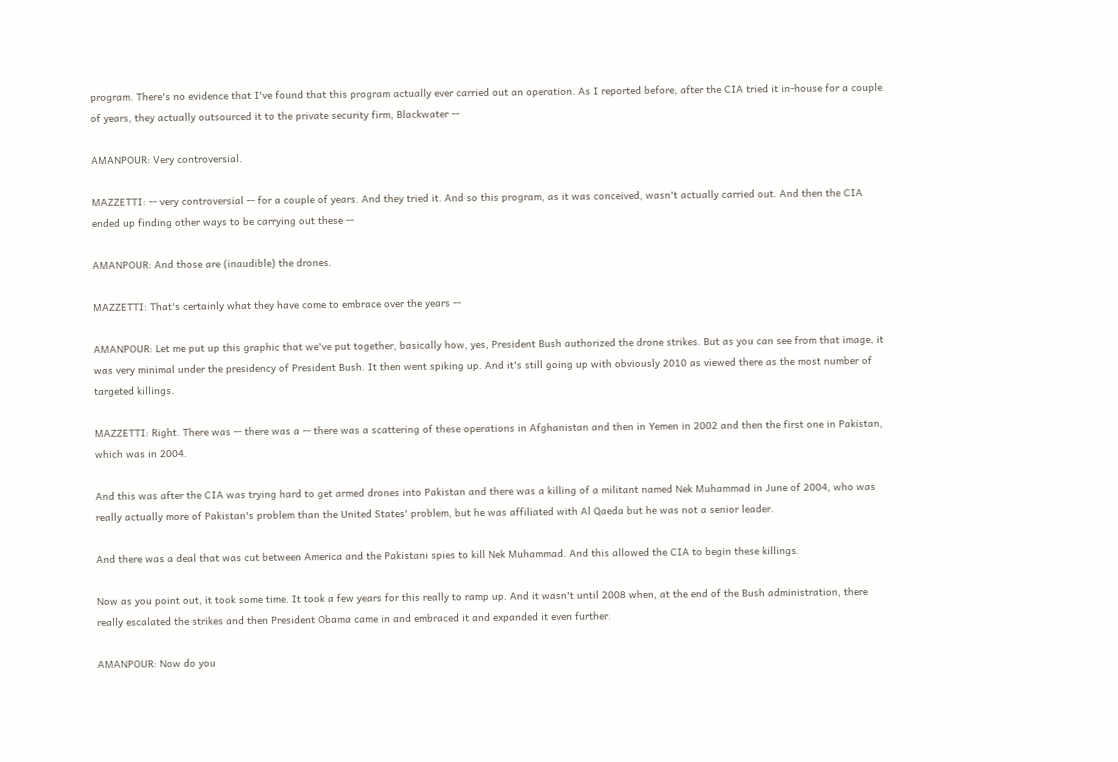program. There's no evidence that I've found that this program actually ever carried out an operation. As I reported before, after the CIA tried it in-house for a couple of years, they actually outsourced it to the private security firm, Blackwater --

AMANPOUR: Very controversial.

MAZZETTI: -- very controversial -- for a couple of years. And they tried it. And so this program, as it was conceived, wasn't actually carried out. And then the CIA ended up finding other ways to be carrying out these --

AMANPOUR: And those are (inaudible) the drones.

MAZZETTI: That's certainly what they have come to embrace over the years --

AMANPOUR: Let me put up this graphic that we've put together, basically how, yes, President Bush authorized the drone strikes. But as you can see from that image, it was very minimal under the presidency of President Bush. It then went spiking up. And it's still going up with obviously 2010 as viewed there as the most number of targeted killings.

MAZZETTI: Right. There was -- there was a -- there was a scattering of these operations in Afghanistan and then in Yemen in 2002 and then the first one in Pakistan, which was in 2004.

And this was after the CIA was trying hard to get armed drones into Pakistan and there was a killing of a militant named Nek Muhammad in June of 2004, who was really actually more of Pakistan's problem than the United States' problem, but he was affiliated with Al Qaeda but he was not a senior leader.

And there was a deal that was cut between America and the Pakistani spies to kill Nek Muhammad. And this allowed the CIA to begin these killings.

Now as you point out, it took some time. It took a few years for this really to ramp up. And it wasn't until 2008 when, at the end of the Bush administration, there really escalated the strikes and then President Obama came in and embraced it and expanded it even further.

AMANPOUR: Now do you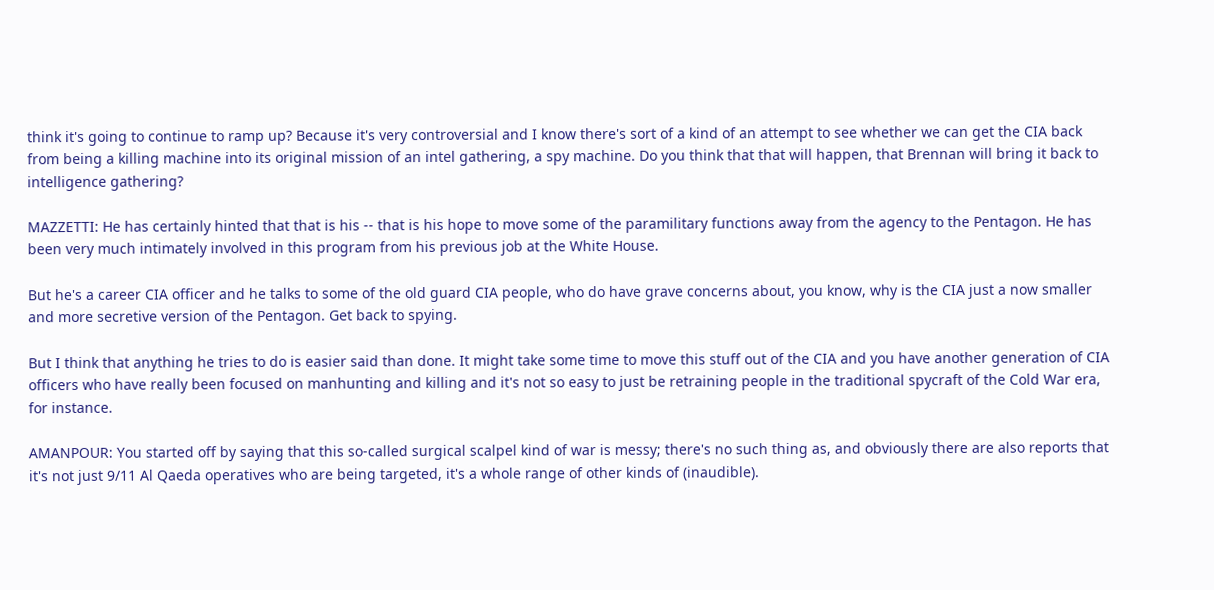think it's going to continue to ramp up? Because it's very controversial and I know there's sort of a kind of an attempt to see whether we can get the CIA back from being a killing machine into its original mission of an intel gathering, a spy machine. Do you think that that will happen, that Brennan will bring it back to intelligence gathering?

MAZZETTI: He has certainly hinted that that is his -- that is his hope to move some of the paramilitary functions away from the agency to the Pentagon. He has been very much intimately involved in this program from his previous job at the White House.

But he's a career CIA officer and he talks to some of the old guard CIA people, who do have grave concerns about, you know, why is the CIA just a now smaller and more secretive version of the Pentagon. Get back to spying.

But I think that anything he tries to do is easier said than done. It might take some time to move this stuff out of the CIA and you have another generation of CIA officers who have really been focused on manhunting and killing and it's not so easy to just be retraining people in the traditional spycraft of the Cold War era, for instance.

AMANPOUR: You started off by saying that this so-called surgical scalpel kind of war is messy; there's no such thing as, and obviously there are also reports that it's not just 9/11 Al Qaeda operatives who are being targeted, it's a whole range of other kinds of (inaudible).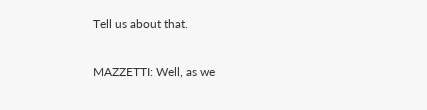Tell us about that.

MAZZETTI: Well, as we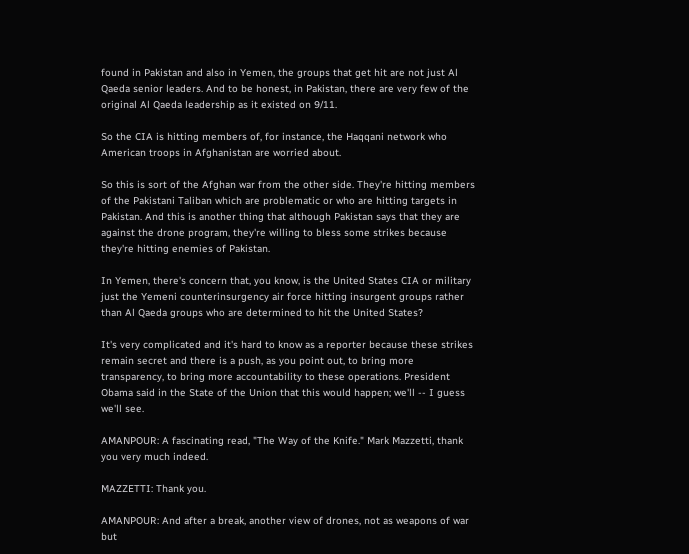found in Pakistan and also in Yemen, the groups that get hit are not just Al Qaeda senior leaders. And to be honest, in Pakistan, there are very few of the original Al Qaeda leadership as it existed on 9/11.

So the CIA is hitting members of, for instance, the Haqqani network who American troops in Afghanistan are worried about.

So this is sort of the Afghan war from the other side. They're hitting members of the Pakistani Taliban which are problematic or who are hitting targets in Pakistan. And this is another thing that although Pakistan says that they are against the drone program, they're willing to bless some strikes because they're hitting enemies of Pakistan.

In Yemen, there's concern that, you know, is the United States CIA or military just the Yemeni counterinsurgency air force hitting insurgent groups rather than Al Qaeda groups who are determined to hit the United States?

It's very complicated and it's hard to know as a reporter because these strikes remain secret and there is a push, as you point out, to bring more transparency, to bring more accountability to these operations. President Obama said in the State of the Union that this would happen; we'll -- I guess we'll see.

AMANPOUR: A fascinating read, "The Way of the Knife." Mark Mazzetti, thank you very much indeed.

MAZZETTI: Thank you.

AMANPOUR: And after a break, another view of drones, not as weapons of war but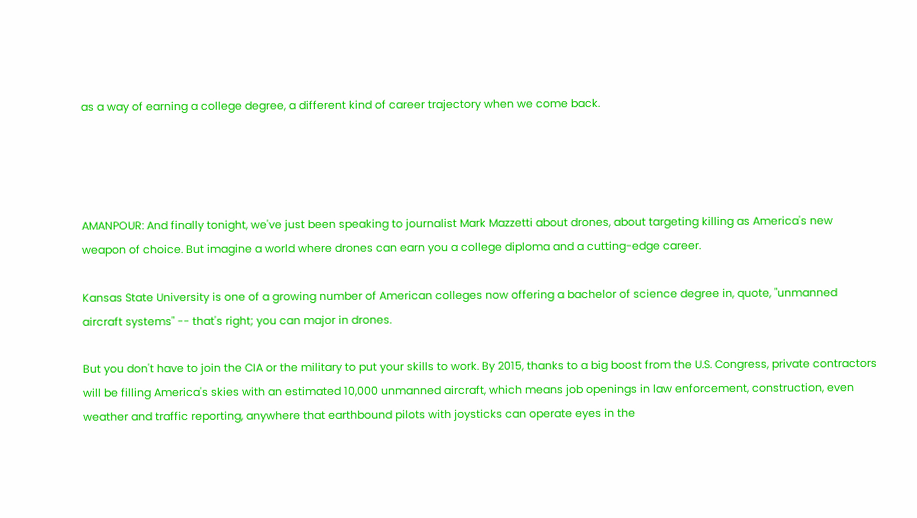as a way of earning a college degree, a different kind of career trajectory when we come back.




AMANPOUR: And finally tonight, we've just been speaking to journalist Mark Mazzetti about drones, about targeting killing as America's new weapon of choice. But imagine a world where drones can earn you a college diploma and a cutting-edge career.

Kansas State University is one of a growing number of American colleges now offering a bachelor of science degree in, quote, "unmanned aircraft systems" -- that's right; you can major in drones.

But you don't have to join the CIA or the military to put your skills to work. By 2015, thanks to a big boost from the U.S. Congress, private contractors will be filling America's skies with an estimated 10,000 unmanned aircraft, which means job openings in law enforcement, construction, even weather and traffic reporting, anywhere that earthbound pilots with joysticks can operate eyes in the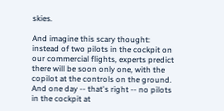skies.

And imagine this scary thought: instead of two pilots in the cockpit on our commercial flights, experts predict there will be soon only one, with the copilot at the controls on the ground. And one day -- that's right -- no pilots in the cockpit at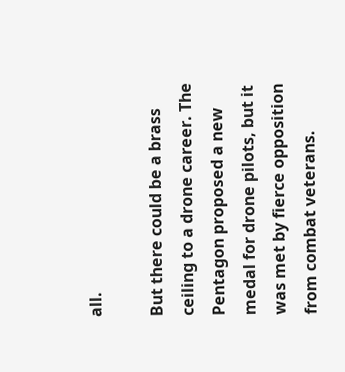all.

But there could be a brass ceiling to a drone career. The Pentagon proposed a new medal for drone pilots, but it was met by fierce opposition from combat veterans.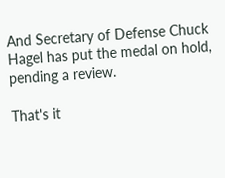And Secretary of Defense Chuck Hagel has put the medal on hold, pending a review.

That's it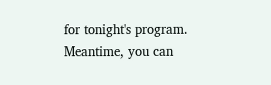for tonight's program. Meantime, you can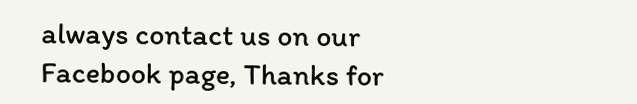always contact us on our Facebook page, Thanks for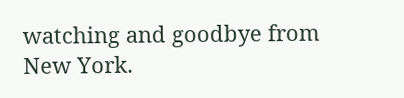watching and goodbye from New York.